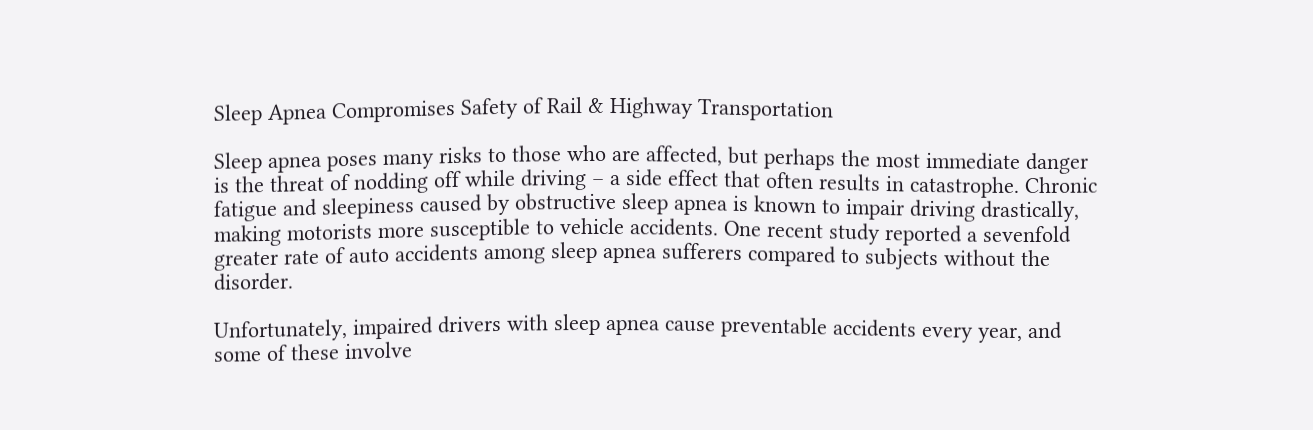Sleep Apnea Compromises Safety of Rail & Highway Transportation

Sleep apnea poses many risks to those who are affected, but perhaps the most immediate danger is the threat of nodding off while driving – a side effect that often results in catastrophe. Chronic fatigue and sleepiness caused by obstructive sleep apnea is known to impair driving drastically, making motorists more susceptible to vehicle accidents. One recent study reported a sevenfold greater rate of auto accidents among sleep apnea sufferers compared to subjects without the disorder.

Unfortunately, impaired drivers with sleep apnea cause preventable accidents every year, and some of these involve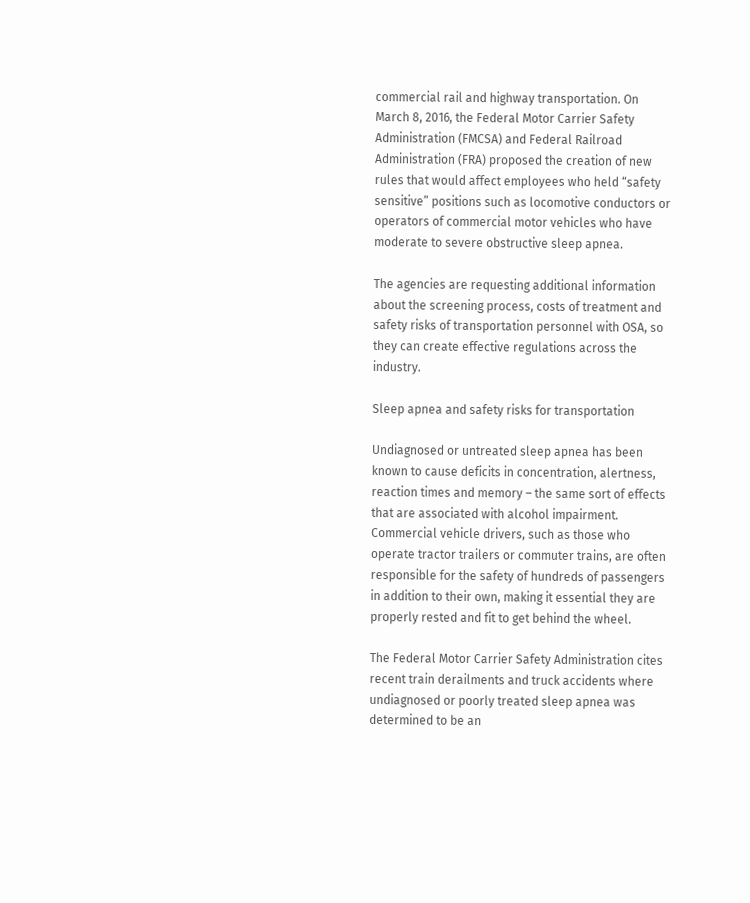commercial rail and highway transportation. On March 8, 2016, the Federal Motor Carrier Safety Administration (FMCSA) and Federal Railroad Administration (FRA) proposed the creation of new rules that would affect employees who held “safety sensitive” positions such as locomotive conductors or operators of commercial motor vehicles who have moderate to severe obstructive sleep apnea.

The agencies are requesting additional information about the screening process, costs of treatment and safety risks of transportation personnel with OSA, so they can create effective regulations across the industry.

Sleep apnea and safety risks for transportation

Undiagnosed or untreated sleep apnea has been known to cause deficits in concentration, alertness, reaction times and memory – the same sort of effects that are associated with alcohol impairment. Commercial vehicle drivers, such as those who operate tractor trailers or commuter trains, are often responsible for the safety of hundreds of passengers in addition to their own, making it essential they are properly rested and fit to get behind the wheel.

The Federal Motor Carrier Safety Administration cites recent train derailments and truck accidents where undiagnosed or poorly treated sleep apnea was determined to be an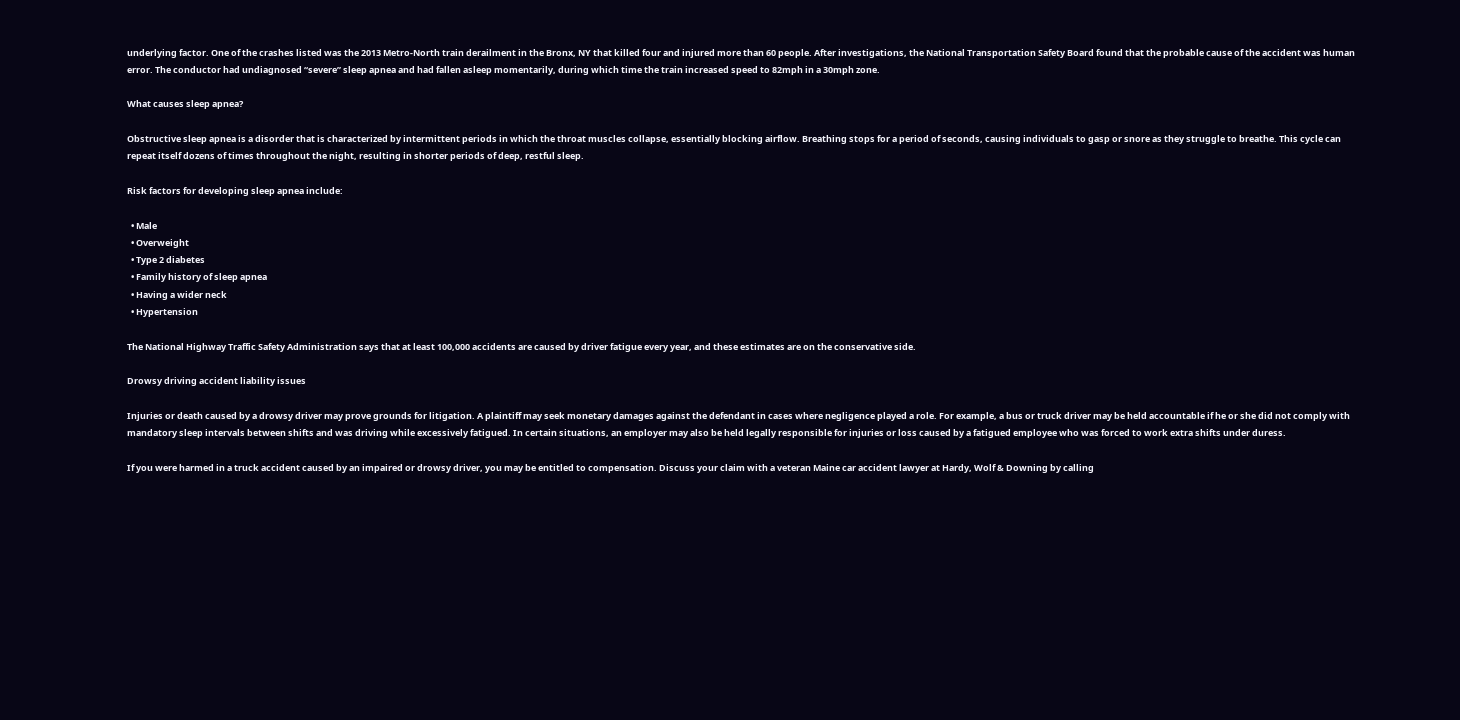underlying factor. One of the crashes listed was the 2013 Metro-North train derailment in the Bronx, NY that killed four and injured more than 60 people. After investigations, the National Transportation Safety Board found that the probable cause of the accident was human error. The conductor had undiagnosed “severe” sleep apnea and had fallen asleep momentarily, during which time the train increased speed to 82mph in a 30mph zone.

What causes sleep apnea?

Obstructive sleep apnea is a disorder that is characterized by intermittent periods in which the throat muscles collapse, essentially blocking airflow. Breathing stops for a period of seconds, causing individuals to gasp or snore as they struggle to breathe. This cycle can repeat itself dozens of times throughout the night, resulting in shorter periods of deep, restful sleep.

Risk factors for developing sleep apnea include:

  • Male
  • Overweight
  • Type 2 diabetes
  • Family history of sleep apnea
  • Having a wider neck
  • Hypertension

The National Highway Traffic Safety Administration says that at least 100,000 accidents are caused by driver fatigue every year, and these estimates are on the conservative side.

Drowsy driving accident liability issues

Injuries or death caused by a drowsy driver may prove grounds for litigation. A plaintiff may seek monetary damages against the defendant in cases where negligence played a role. For example, a bus or truck driver may be held accountable if he or she did not comply with mandatory sleep intervals between shifts and was driving while excessively fatigued. In certain situations, an employer may also be held legally responsible for injuries or loss caused by a fatigued employee who was forced to work extra shifts under duress.

If you were harmed in a truck accident caused by an impaired or drowsy driver, you may be entitled to compensation. Discuss your claim with a veteran Maine car accident lawyer at Hardy, Wolf & Downing by calling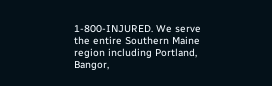1-800-INJURED. We serve the entire Southern Maine region including Portland, Bangor,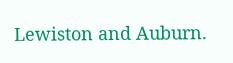Lewiston and Auburn.